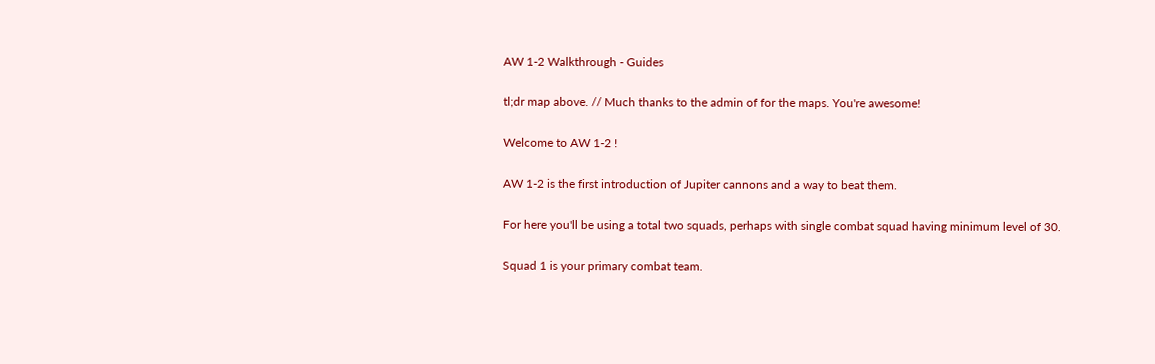AW 1-2 Walkthrough - Guides

tl;dr map above. // Much thanks to the admin of for the maps. You're awesome!

Welcome to AW 1-2 !

AW 1-2 is the first introduction of Jupiter cannons and a way to beat them.

For here you'll be using a total two squads, perhaps with single combat squad having minimum level of 30.

Squad 1 is your primary combat team.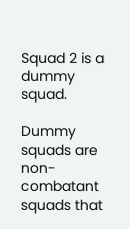Squad 2 is a dummy squad.

Dummy squads are non-combatant squads that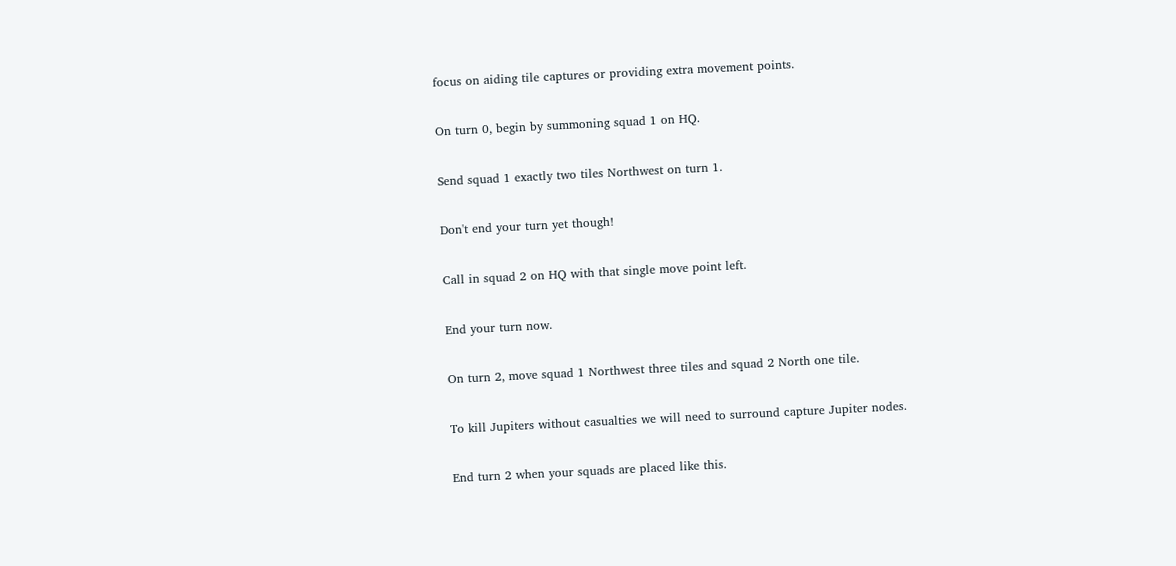focus on aiding tile captures or providing extra movement points.

On turn 0, begin by summoning squad 1 on HQ.

Send squad 1 exactly two tiles Northwest on turn 1.

Don't end your turn yet though!

Call in squad 2 on HQ with that single move point left.

End your turn now.

On turn 2, move squad 1 Northwest three tiles and squad 2 North one tile.

To kill Jupiters without casualties we will need to surround capture Jupiter nodes.

End turn 2 when your squads are placed like this.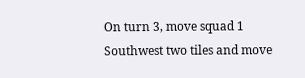On turn 3, move squad 1 Southwest two tiles and move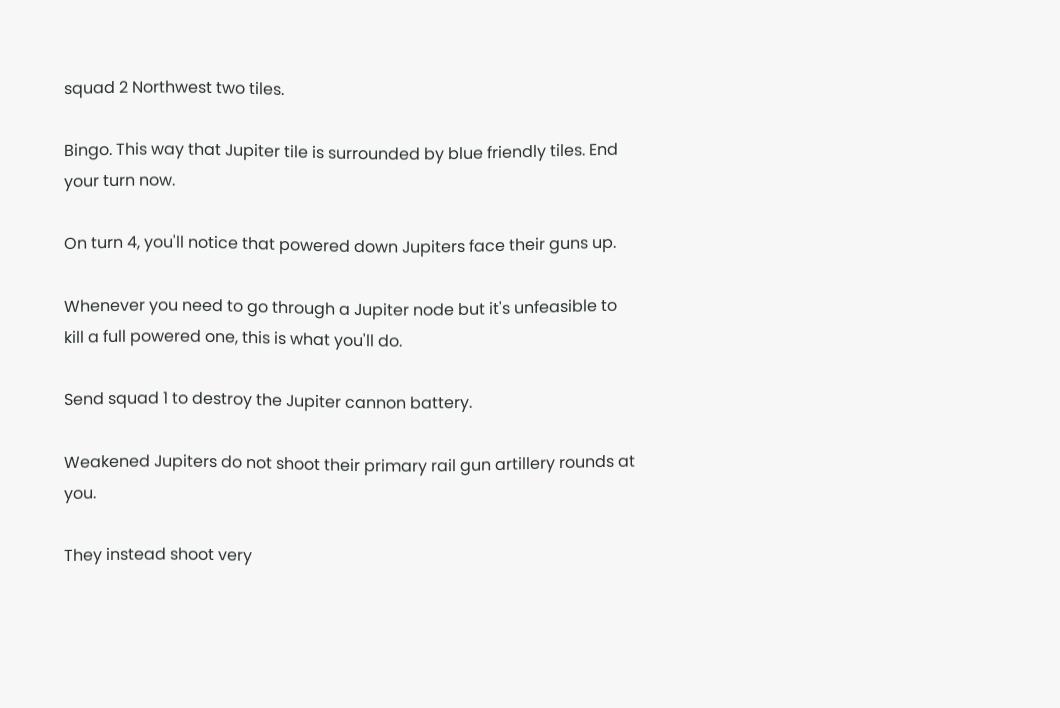squad 2 Northwest two tiles.

Bingo. This way that Jupiter tile is surrounded by blue friendly tiles. End your turn now.

On turn 4, you'll notice that powered down Jupiters face their guns up.

Whenever you need to go through a Jupiter node but it's unfeasible to kill a full powered one, this is what you'll do.

Send squad 1 to destroy the Jupiter cannon battery.

Weakened Jupiters do not shoot their primary rail gun artillery rounds at you.

They instead shoot very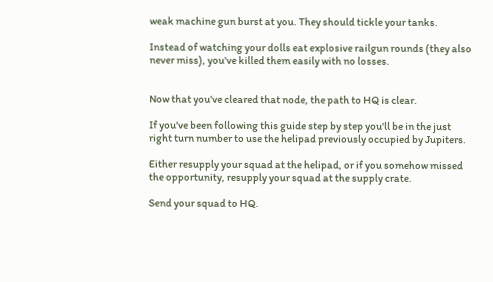weak machine gun burst at you. They should tickle your tanks.

Instead of watching your dolls eat explosive railgun rounds (they also never miss), you've killed them easily with no losses.


Now that you've cleared that node, the path to HQ is clear.

If you've been following this guide step by step you'll be in the just right turn number to use the helipad previously occupied by Jupiters.

Either resupply your squad at the helipad, or if you somehow missed the opportunity, resupply your squad at the supply crate.

Send your squad to HQ.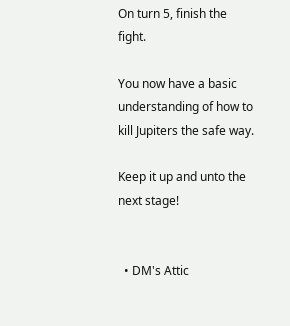On turn 5, finish the fight.

You now have a basic understanding of how to kill Jupiters the safe way.

Keep it up and unto the next stage!


  • DM's Attic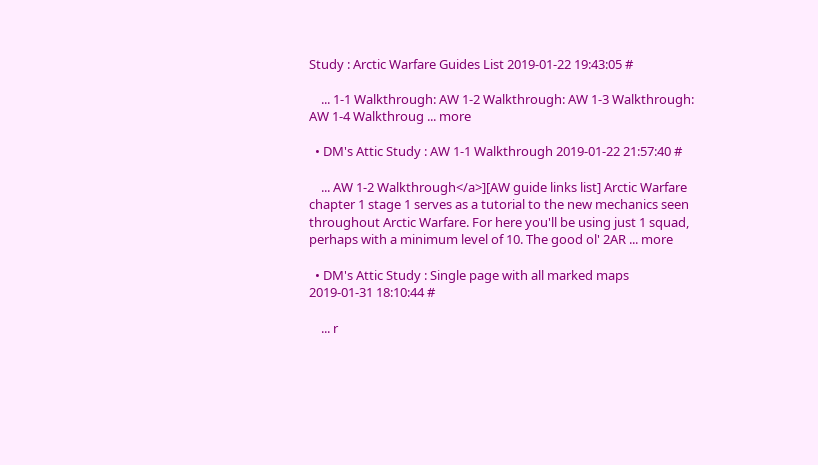Study : Arctic Warfare Guides List 2019-01-22 19:43:05 #

    ... 1-1 Walkthrough: AW 1-2 Walkthrough: AW 1-3 Walkthrough: AW 1-4 Walkthroug ... more

  • DM's Attic Study : AW 1-1 Walkthrough 2019-01-22 21:57:40 #

    ... AW 1-2 Walkthrough</a>][AW guide links list] Arctic Warfare chapter 1 stage 1 serves as a tutorial to the new mechanics seen throughout Arctic Warfare. For here you'll be using just 1 squad, perhaps with a minimum level of 10. The good ol' 2AR ... more

  • DM's Attic Study : Single page with all marked maps 2019-01-31 18:10:44 #

    ... r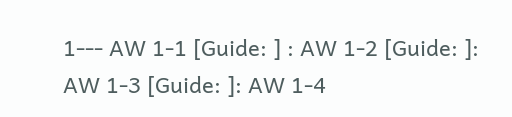1--- AW 1-1 [Guide: ] : AW 1-2 [Guide: ]: AW 1-3 [Guide: ]: AW 1-4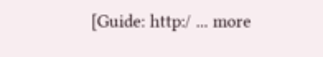[Guide: http:/ ... more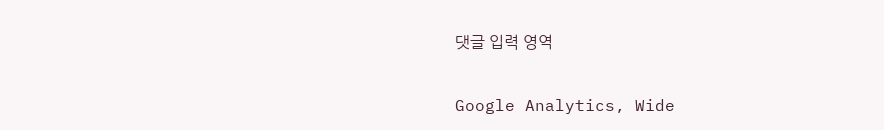댓글 입력 영역

Google Analytics, Wide